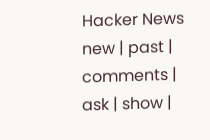Hacker News new | past | comments | ask | show |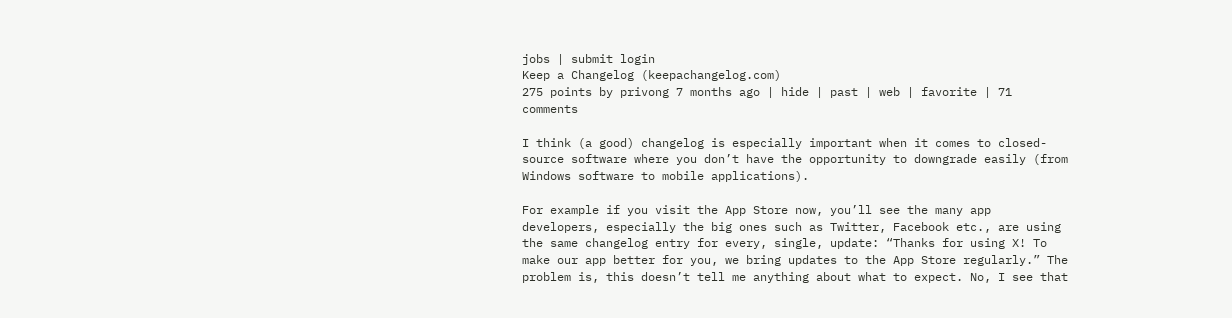jobs | submit login
Keep a Changelog (keepachangelog.com)
275 points by privong 7 months ago | hide | past | web | favorite | 71 comments

I think (a good) changelog is especially important when it comes to closed-source software where you don’t have the opportunity to downgrade easily (from Windows software to mobile applications).

For example if you visit the App Store now, you’ll see the many app developers, especially the big ones such as Twitter, Facebook etc., are using the same changelog entry for every, single, update: “Thanks for using X! To make our app better for you, we bring updates to the App Store regularly.” The problem is, this doesn’t tell me anything about what to expect. No, I see that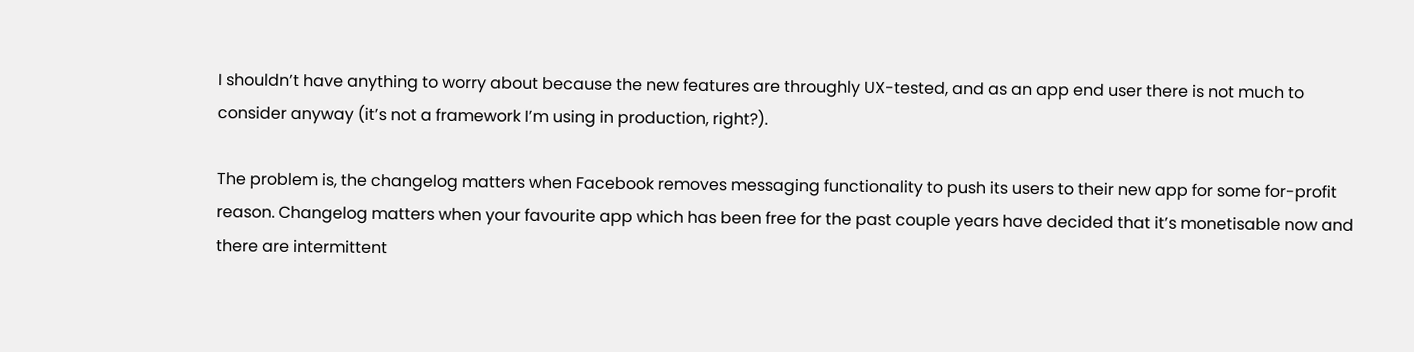I shouldn’t have anything to worry about because the new features are throughly UX-tested, and as an app end user there is not much to consider anyway (it’s not a framework I’m using in production, right?).

The problem is, the changelog matters when Facebook removes messaging functionality to push its users to their new app for some for-profit reason. Changelog matters when your favourite app which has been free for the past couple years have decided that it’s monetisable now and there are intermittent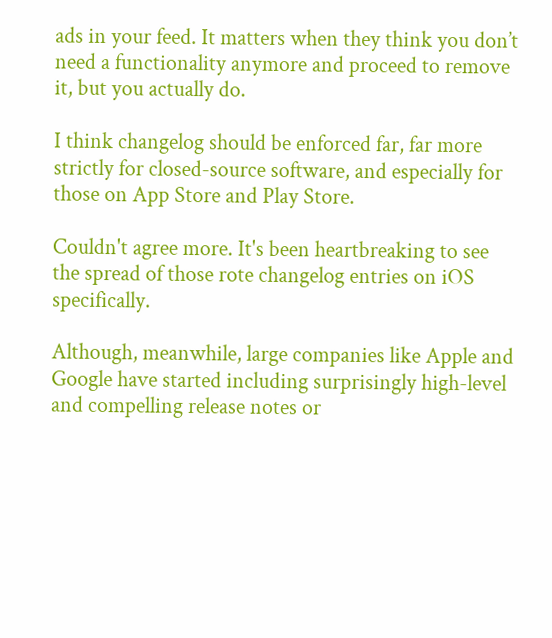ads in your feed. It matters when they think you don’t need a functionality anymore and proceed to remove it, but you actually do.

I think changelog should be enforced far, far more strictly for closed-source software, and especially for those on App Store and Play Store.

Couldn't agree more. It's been heartbreaking to see the spread of those rote changelog entries on iOS specifically.

Although, meanwhile, large companies like Apple and Google have started including surprisingly high-level and compelling release notes or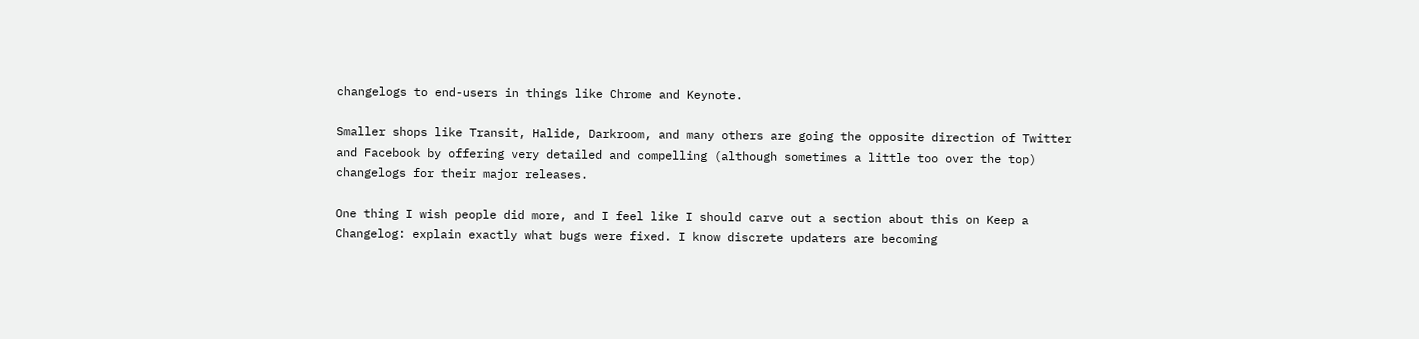changelogs to end-users in things like Chrome and Keynote.

Smaller shops like Transit, Halide, Darkroom, and many others are going the opposite direction of Twitter and Facebook by offering very detailed and compelling (although sometimes a little too over the top) changelogs for their major releases.

One thing I wish people did more, and I feel like I should carve out a section about this on Keep a Changelog: explain exactly what bugs were fixed. I know discrete updaters are becoming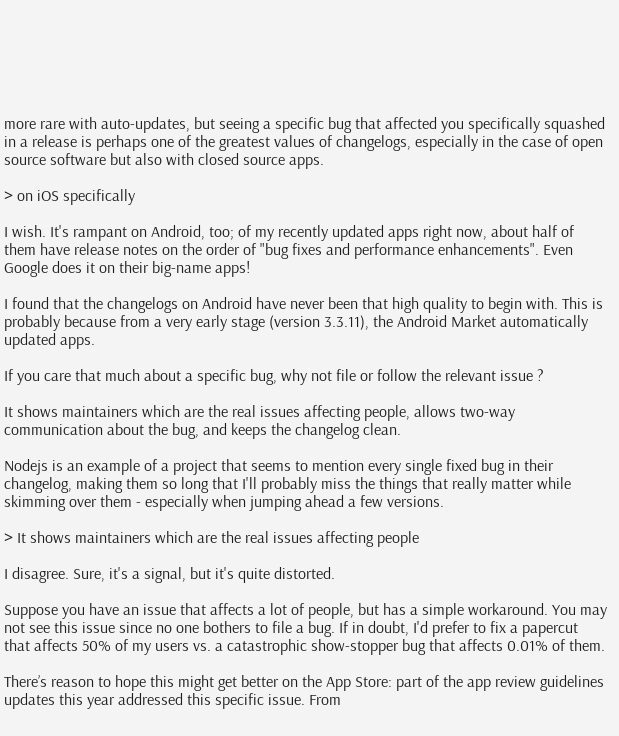more rare with auto-updates, but seeing a specific bug that affected you specifically squashed in a release is perhaps one of the greatest values of changelogs, especially in the case of open source software but also with closed source apps.

> on iOS specifically

I wish. It's rampant on Android, too; of my recently updated apps right now, about half of them have release notes on the order of "bug fixes and performance enhancements". Even Google does it on their big-name apps!

I found that the changelogs on Android have never been that high quality to begin with. This is probably because from a very early stage (version 3.3.11), the Android Market automatically updated apps.

If you care that much about a specific bug, why not file or follow the relevant issue ?

It shows maintainers which are the real issues affecting people, allows two-way communication about the bug, and keeps the changelog clean.

Nodejs is an example of a project that seems to mention every single fixed bug in their changelog, making them so long that I'll probably miss the things that really matter while skimming over them - especially when jumping ahead a few versions.

> It shows maintainers which are the real issues affecting people

I disagree. Sure, it's a signal, but it's quite distorted.

Suppose you have an issue that affects a lot of people, but has a simple workaround. You may not see this issue since no one bothers to file a bug. If in doubt, I'd prefer to fix a papercut that affects 50% of my users vs. a catastrophic show-stopper bug that affects 0.01% of them.

There’s reason to hope this might get better on the App Store: part of the app review guidelines updates this year addressed this specific issue. From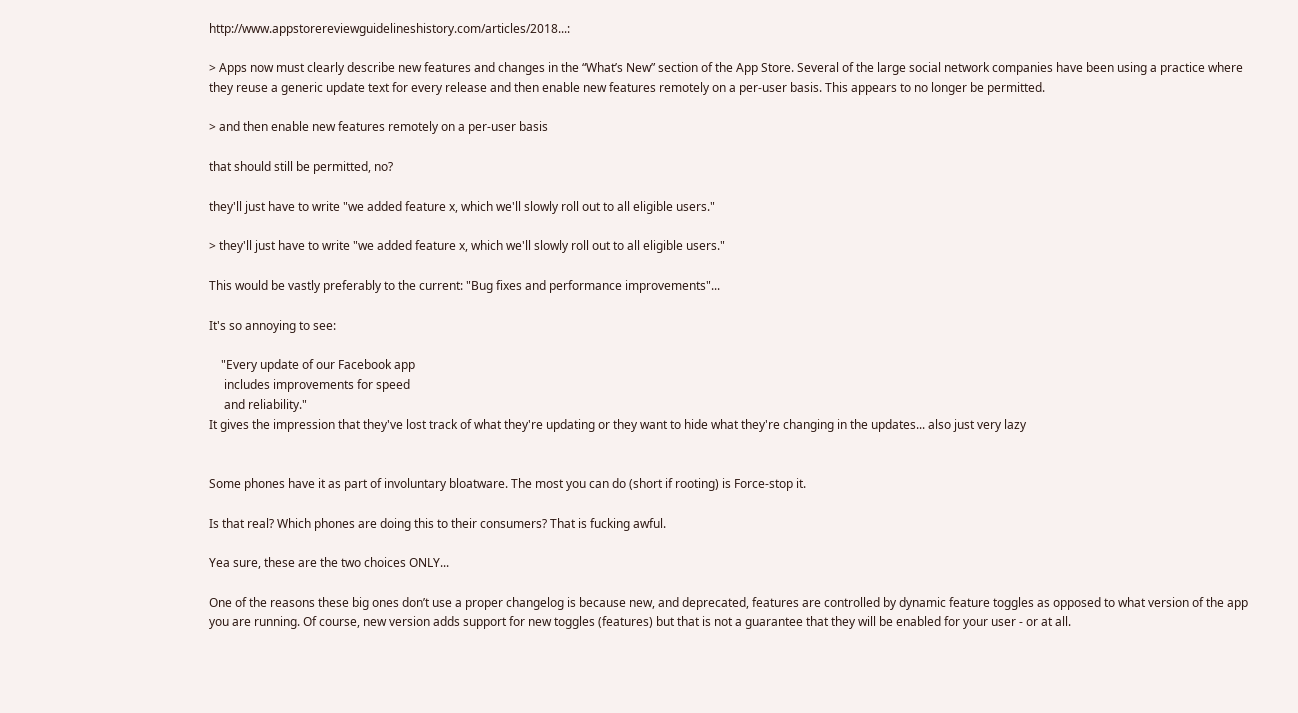http://www.appstorereviewguidelineshistory.com/articles/2018...:

> Apps now must clearly describe new features and changes in the “What’s New” section of the App Store. Several of the large social network companies have been using a practice where they reuse a generic update text for every release and then enable new features remotely on a per-user basis. This appears to no longer be permitted.

> and then enable new features remotely on a per-user basis

that should still be permitted, no?

they'll just have to write "we added feature x, which we'll slowly roll out to all eligible users."

> they'll just have to write "we added feature x, which we'll slowly roll out to all eligible users."

This would be vastly preferably to the current: "Bug fixes and performance improvements"...

It's so annoying to see:

    "Every update of our Facebook app
     includes improvements for speed
     and reliability."
It gives the impression that they've lost track of what they're updating or they want to hide what they're changing in the updates... also just very lazy


Some phones have it as part of involuntary bloatware. The most you can do (short if rooting) is Force-stop it.

Is that real? Which phones are doing this to their consumers? That is fucking awful.

Yea sure, these are the two choices ONLY...

One of the reasons these big ones don’t use a proper changelog is because new, and deprecated, features are controlled by dynamic feature toggles as opposed to what version of the app you are running. Of course, new version adds support for new toggles (features) but that is not a guarantee that they will be enabled for your user - or at all.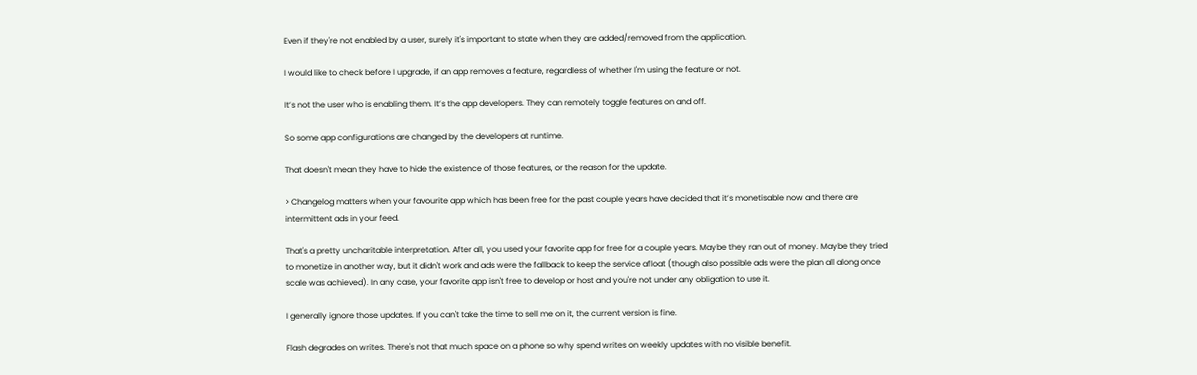Even if they're not enabled by a user, surely it's important to state when they are added/removed from the application.

I would like to check before I upgrade, if an app removes a feature, regardless of whether I'm using the feature or not.

It’s not the user who is enabling them. It’s the app developers. They can remotely toggle features on and off.

So some app configurations are changed by the developers at runtime.

That doesn't mean they have to hide the existence of those features, or the reason for the update.

> Changelog matters when your favourite app which has been free for the past couple years have decided that it’s monetisable now and there are intermittent ads in your feed.

That's a pretty uncharitable interpretation. After all, you used your favorite app for free for a couple years. Maybe they ran out of money. Maybe they tried to monetize in another way, but it didn't work and ads were the fallback to keep the service afloat (though also possible ads were the plan all along once scale was achieved). In any case, your favorite app isn't free to develop or host and you're not under any obligation to use it.

I generally ignore those updates. If you can't take the time to sell me on it, the current version is fine.

Flash degrades on writes. There's not that much space on a phone so why spend writes on weekly updates with no visible benefit.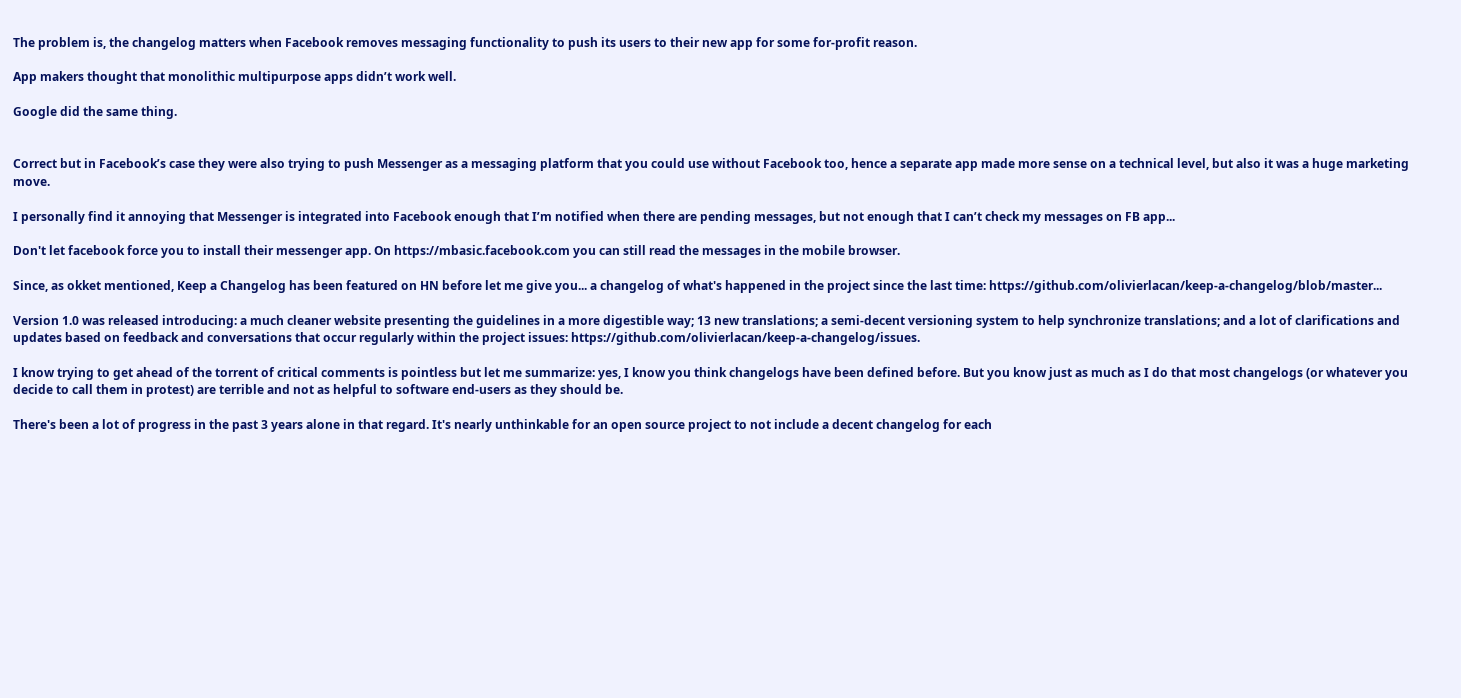The problem is, the changelog matters when Facebook removes messaging functionality to push its users to their new app for some for-profit reason.

App makers thought that monolithic multipurpose apps didn’t work well.

Google did the same thing.


Correct but in Facebook’s case they were also trying to push Messenger as a messaging platform that you could use without Facebook too, hence a separate app made more sense on a technical level, but also it was a huge marketing move.

I personally find it annoying that Messenger is integrated into Facebook enough that I’m notified when there are pending messages, but not enough that I can’t check my messages on FB app...

Don't let facebook force you to install their messenger app. On https://mbasic.facebook.com you can still read the messages in the mobile browser.

Since, as okket mentioned, Keep a Changelog has been featured on HN before let me give you... a changelog of what's happened in the project since the last time: https://github.com/olivierlacan/keep-a-changelog/blob/master...

Version 1.0 was released introducing: a much cleaner website presenting the guidelines in a more digestible way; 13 new translations; a semi-decent versioning system to help synchronize translations; and a lot of clarifications and updates based on feedback and conversations that occur regularly within the project issues: https://github.com/olivierlacan/keep-a-changelog/issues.

I know trying to get ahead of the torrent of critical comments is pointless but let me summarize: yes, I know you think changelogs have been defined before. But you know just as much as I do that most changelogs (or whatever you decide to call them in protest) are terrible and not as helpful to software end-users as they should be.

There's been a lot of progress in the past 3 years alone in that regard. It's nearly unthinkable for an open source project to not include a decent changelog for each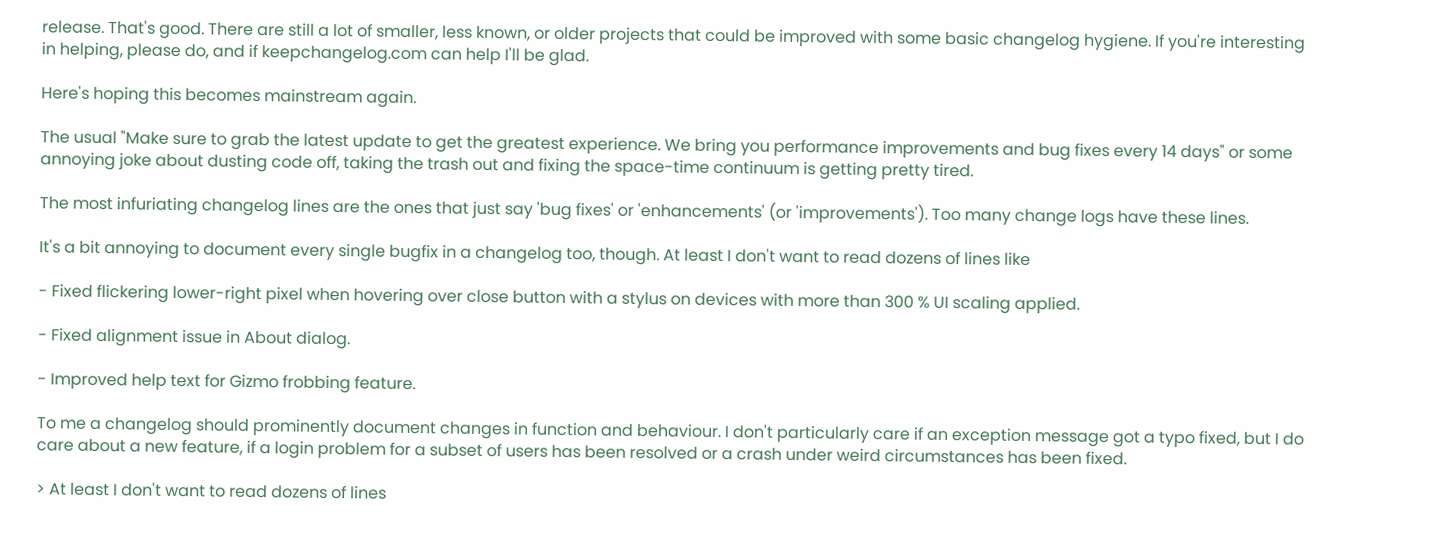release. That's good. There are still a lot of smaller, less known, or older projects that could be improved with some basic changelog hygiene. If you're interesting in helping, please do, and if keepchangelog.com can help I'll be glad.

Here's hoping this becomes mainstream again.

The usual "Make sure to grab the latest update to get the greatest experience. We bring you performance improvements and bug fixes every 14 days" or some annoying joke about dusting code off, taking the trash out and fixing the space-time continuum is getting pretty tired.

The most infuriating changelog lines are the ones that just say 'bug fixes' or 'enhancements' (or 'improvements'). Too many change logs have these lines.

It's a bit annoying to document every single bugfix in a changelog too, though. At least I don't want to read dozens of lines like

- Fixed flickering lower-right pixel when hovering over close button with a stylus on devices with more than 300 % UI scaling applied.

- Fixed alignment issue in About dialog.

- Improved help text for Gizmo frobbing feature.

To me a changelog should prominently document changes in function and behaviour. I don't particularly care if an exception message got a typo fixed, but I do care about a new feature, if a login problem for a subset of users has been resolved or a crash under weird circumstances has been fixed.

> At least I don't want to read dozens of lines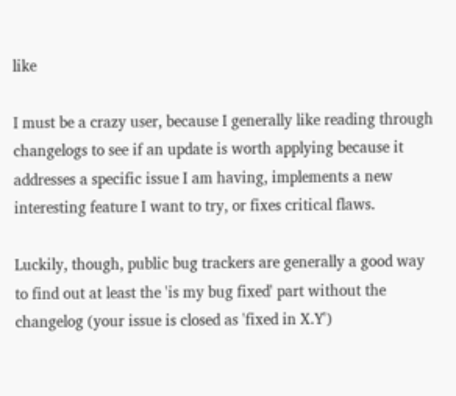like

I must be a crazy user, because I generally like reading through changelogs to see if an update is worth applying because it addresses a specific issue I am having, implements a new interesting feature I want to try, or fixes critical flaws.

Luckily, though, public bug trackers are generally a good way to find out at least the 'is my bug fixed' part without the changelog (your issue is closed as 'fixed in X.Y')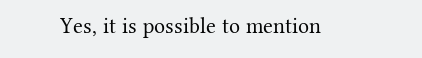Yes, it is possible to mention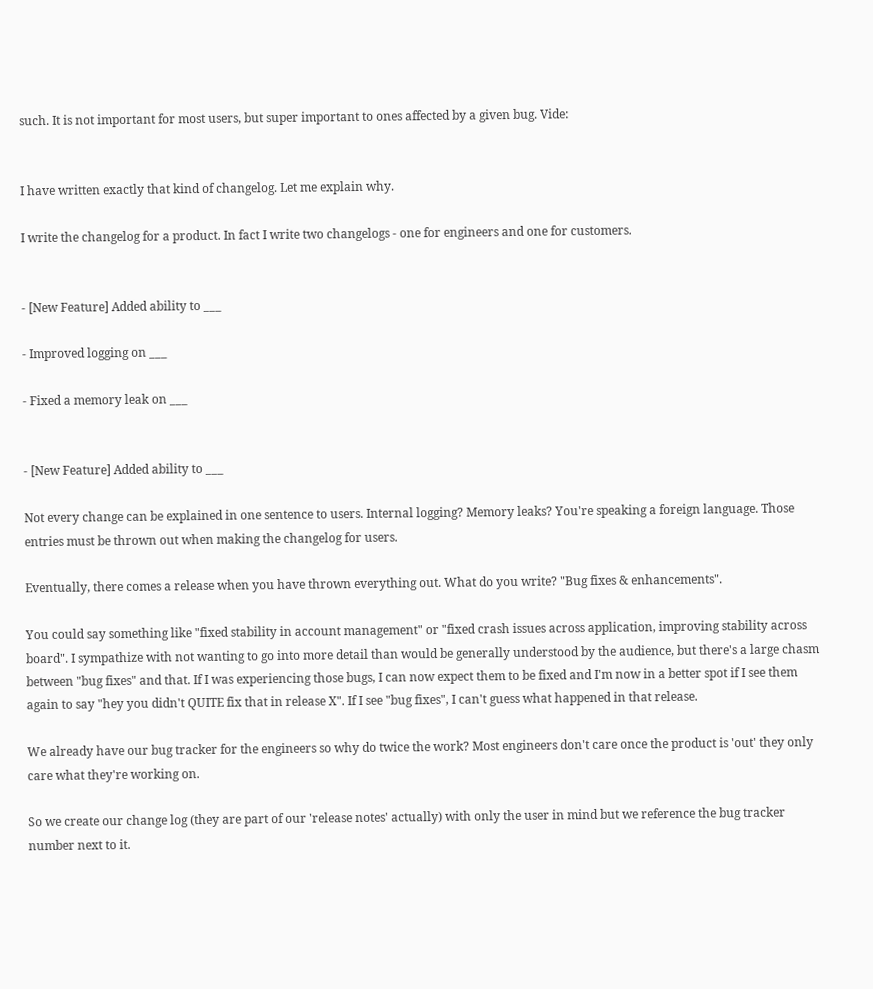such. It is not important for most users, but super important to ones affected by a given bug. Vide:


I have written exactly that kind of changelog. Let me explain why.

I write the changelog for a product. In fact I write two changelogs - one for engineers and one for customers.


- [New Feature] Added ability to ___

- Improved logging on ___

- Fixed a memory leak on ___


- [New Feature] Added ability to ___

Not every change can be explained in one sentence to users. Internal logging? Memory leaks? You're speaking a foreign language. Those entries must be thrown out when making the changelog for users.

Eventually, there comes a release when you have thrown everything out. What do you write? "Bug fixes & enhancements".

You could say something like "fixed stability in account management" or "fixed crash issues across application, improving stability across board". I sympathize with not wanting to go into more detail than would be generally understood by the audience, but there's a large chasm between "bug fixes" and that. If I was experiencing those bugs, I can now expect them to be fixed and I'm now in a better spot if I see them again to say "hey you didn't QUITE fix that in release X". If I see "bug fixes", I can't guess what happened in that release.

We already have our bug tracker for the engineers so why do twice the work? Most engineers don't care once the product is 'out' they only care what they're working on.

So we create our change log (they are part of our 'release notes' actually) with only the user in mind but we reference the bug tracker number next to it.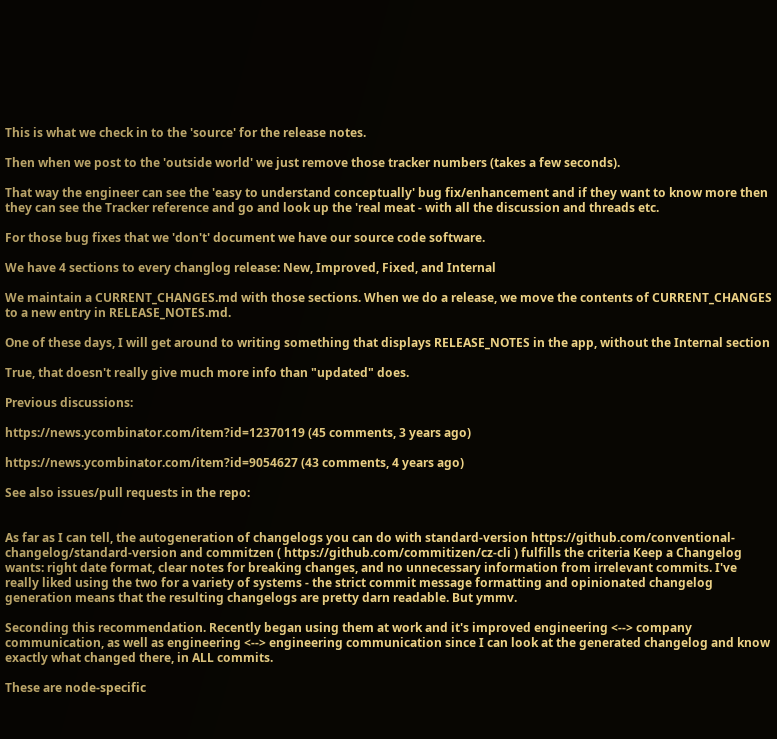This is what we check in to the 'source' for the release notes.

Then when we post to the 'outside world' we just remove those tracker numbers (takes a few seconds).

That way the engineer can see the 'easy to understand conceptually' bug fix/enhancement and if they want to know more then they can see the Tracker reference and go and look up the 'real meat - with all the discussion and threads etc.

For those bug fixes that we 'don't' document we have our source code software.

We have 4 sections to every changlog release: New, Improved, Fixed, and Internal

We maintain a CURRENT_CHANGES.md with those sections. When we do a release, we move the contents of CURRENT_CHANGES to a new entry in RELEASE_NOTES.md.

One of these days, I will get around to writing something that displays RELEASE_NOTES in the app, without the Internal section

True, that doesn't really give much more info than "updated" does.

Previous discussions:

https://news.ycombinator.com/item?id=12370119 (45 comments, 3 years ago)

https://news.ycombinator.com/item?id=9054627 (43 comments, 4 years ago)

See also issues/pull requests in the repo:


As far as I can tell, the autogeneration of changelogs you can do with standard-version https://github.com/conventional-changelog/standard-version and commitzen ( https://github.com/commitizen/cz-cli ) fulfills the criteria Keep a Changelog wants: right date format, clear notes for breaking changes, and no unnecessary information from irrelevant commits. I've really liked using the two for a variety of systems - the strict commit message formatting and opinionated changelog generation means that the resulting changelogs are pretty darn readable. But ymmv.

Seconding this recommendation. Recently began using them at work and it's improved engineering <--> company communication, as well as engineering <--> engineering communication since I can look at the generated changelog and know exactly what changed there, in ALL commits.

These are node-specific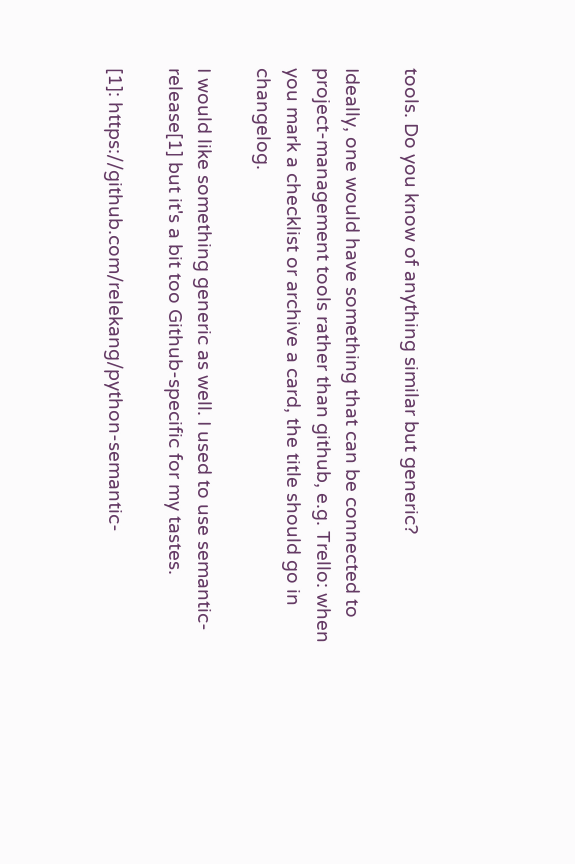tools. Do you know of anything similar but generic?

Ideally, one would have something that can be connected to project-management tools rather than github, e.g. Trello: when you mark a checklist or archive a card, the title should go in changelog.

I would like something generic as well. I used to use semantic-release[1] but it's a bit too Github-specific for my tastes.

[1]: https://github.com/relekang/python-semantic-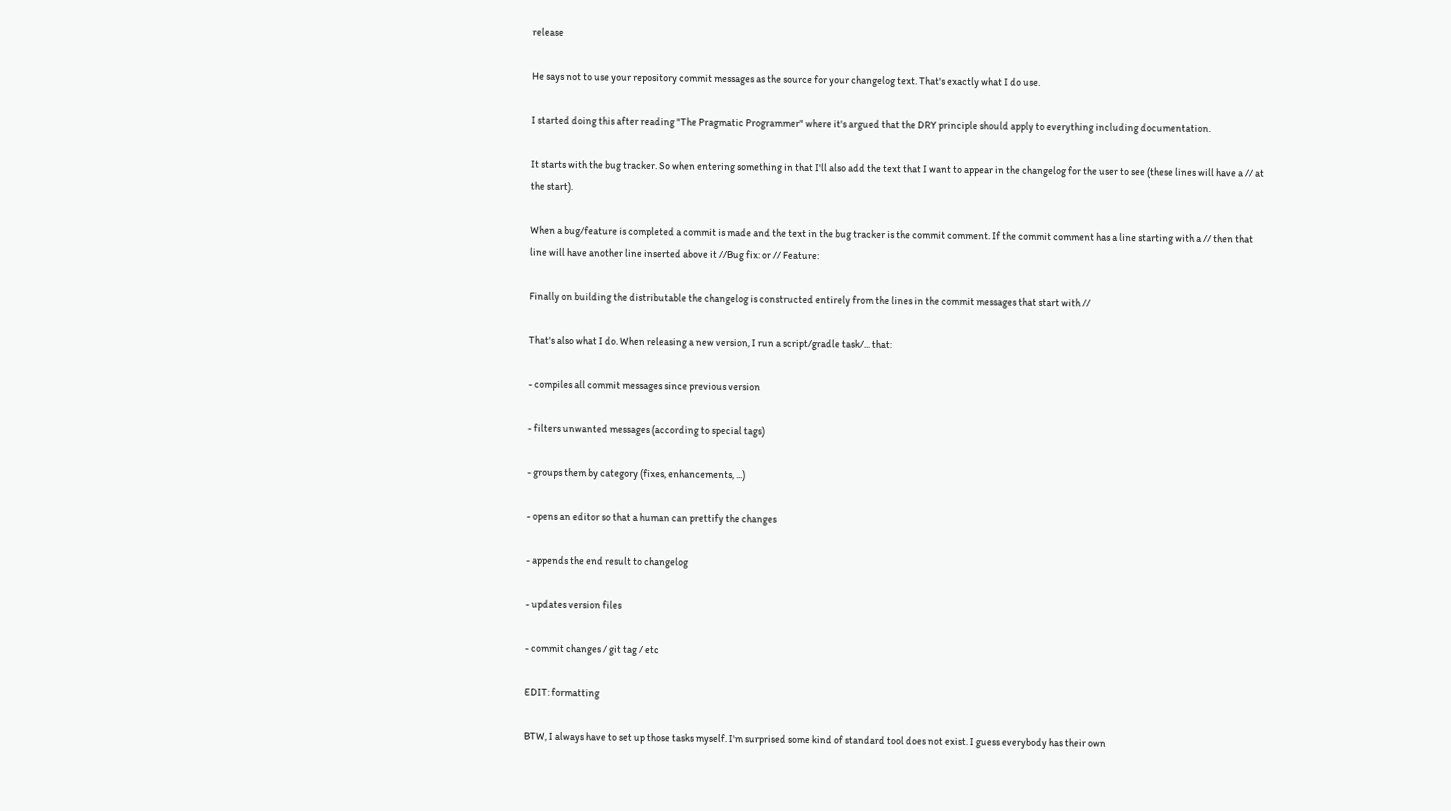release

He says not to use your repository commit messages as the source for your changelog text. That's exactly what I do use.

I started doing this after reading "The Pragmatic Programmer" where it's argued that the DRY principle should apply to everything including documentation.

It starts with the bug tracker. So when entering something in that I'll also add the text that I want to appear in the changelog for the user to see (these lines will have a // at the start).

When a bug/feature is completed a commit is made and the text in the bug tracker is the commit comment. If the commit comment has a line starting with a // then that line will have another line inserted above it //Bug fix: or // Feature:

Finally on building the distributable the changelog is constructed entirely from the lines in the commit messages that start with //

That's also what I do. When releasing a new version, I run a script/gradle task/... that:

- compiles all commit messages since previous version

- filters unwanted messages (according to special tags)

- groups them by category (fixes, enhancements, ...)

- opens an editor so that a human can prettify the changes

- appends the end result to changelog

- updates version files

- commit changes / git tag / etc

EDIT: formatting

BTW, I always have to set up those tasks myself. I'm surprised some kind of standard tool does not exist. I guess everybody has their own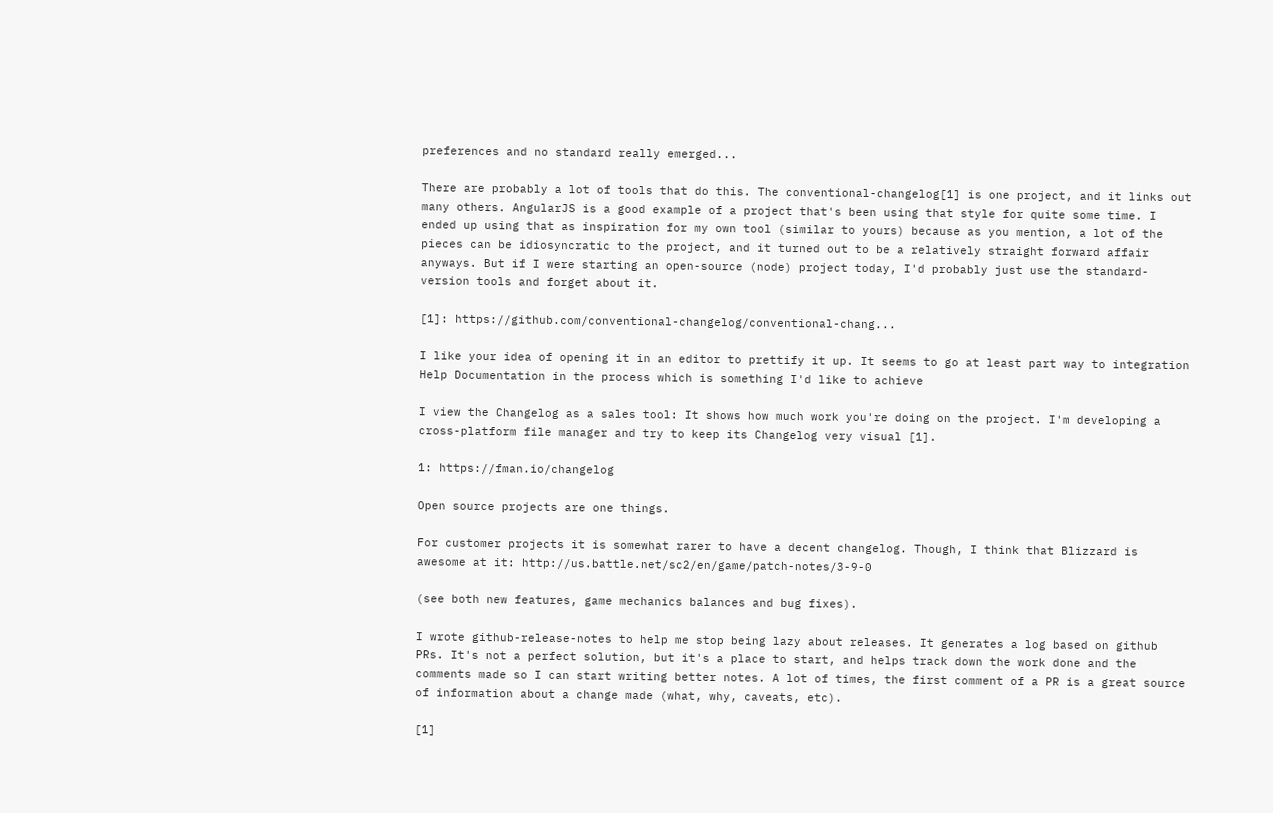preferences and no standard really emerged...

There are probably a lot of tools that do this. The conventional-changelog[1] is one project, and it links out many others. AngularJS is a good example of a project that's been using that style for quite some time. I ended up using that as inspiration for my own tool (similar to yours) because as you mention, a lot of the pieces can be idiosyncratic to the project, and it turned out to be a relatively straight forward affair anyways. But if I were starting an open-source (node) project today, I'd probably just use the standard-version tools and forget about it.

[1]: https://github.com/conventional-changelog/conventional-chang...

I like your idea of opening it in an editor to prettify it up. It seems to go at least part way to integration Help Documentation in the process which is something I'd like to achieve

I view the Changelog as a sales tool: It shows how much work you're doing on the project. I'm developing a cross-platform file manager and try to keep its Changelog very visual [1].

1: https://fman.io/changelog

Open source projects are one things.

For customer projects it is somewhat rarer to have a decent changelog. Though, I think that Blizzard is awesome at it: http://us.battle.net/sc2/en/game/patch-notes/3-9-0

(see both new features, game mechanics balances and bug fixes).

I wrote github-release-notes to help me stop being lazy about releases. It generates a log based on github PRs. It's not a perfect solution, but it's a place to start, and helps track down the work done and the comments made so I can start writing better notes. A lot of times, the first comment of a PR is a great source of information about a change made (what, why, caveats, etc).

[1]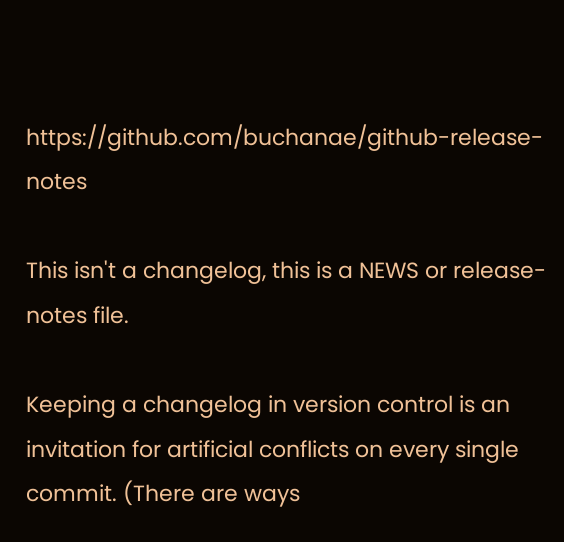https://github.com/buchanae/github-release-notes

This isn't a changelog, this is a NEWS or release-notes file.

Keeping a changelog in version control is an invitation for artificial conflicts on every single commit. (There are ways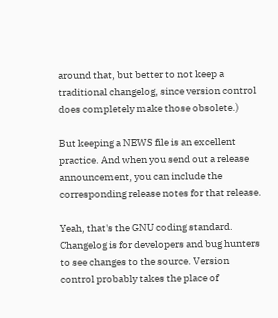around that, but better to not keep a traditional changelog, since version control does completely make those obsolete.)

But keeping a NEWS file is an excellent practice. And when you send out a release announcement, you can include the corresponding release notes for that release.

Yeah, that's the GNU coding standard. Changelog is for developers and bug hunters to see changes to the source. Version control probably takes the place of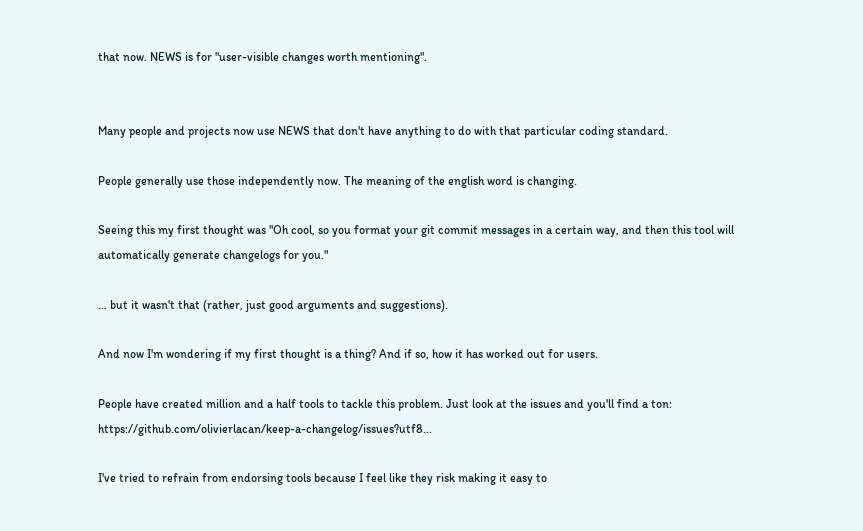that now. NEWS is for "user-visible changes worth mentioning".


Many people and projects now use NEWS that don't have anything to do with that particular coding standard.

People generally use those independently now. The meaning of the english word is changing.

Seeing this my first thought was "Oh cool, so you format your git commit messages in a certain way, and then this tool will automatically generate changelogs for you."

... but it wasn't that (rather, just good arguments and suggestions).

And now I'm wondering if my first thought is a thing? And if so, how it has worked out for users.

People have created million and a half tools to tackle this problem. Just look at the issues and you'll find a ton: https://github.com/olivierlacan/keep-a-changelog/issues?utf8...

I've tried to refrain from endorsing tools because I feel like they risk making it easy to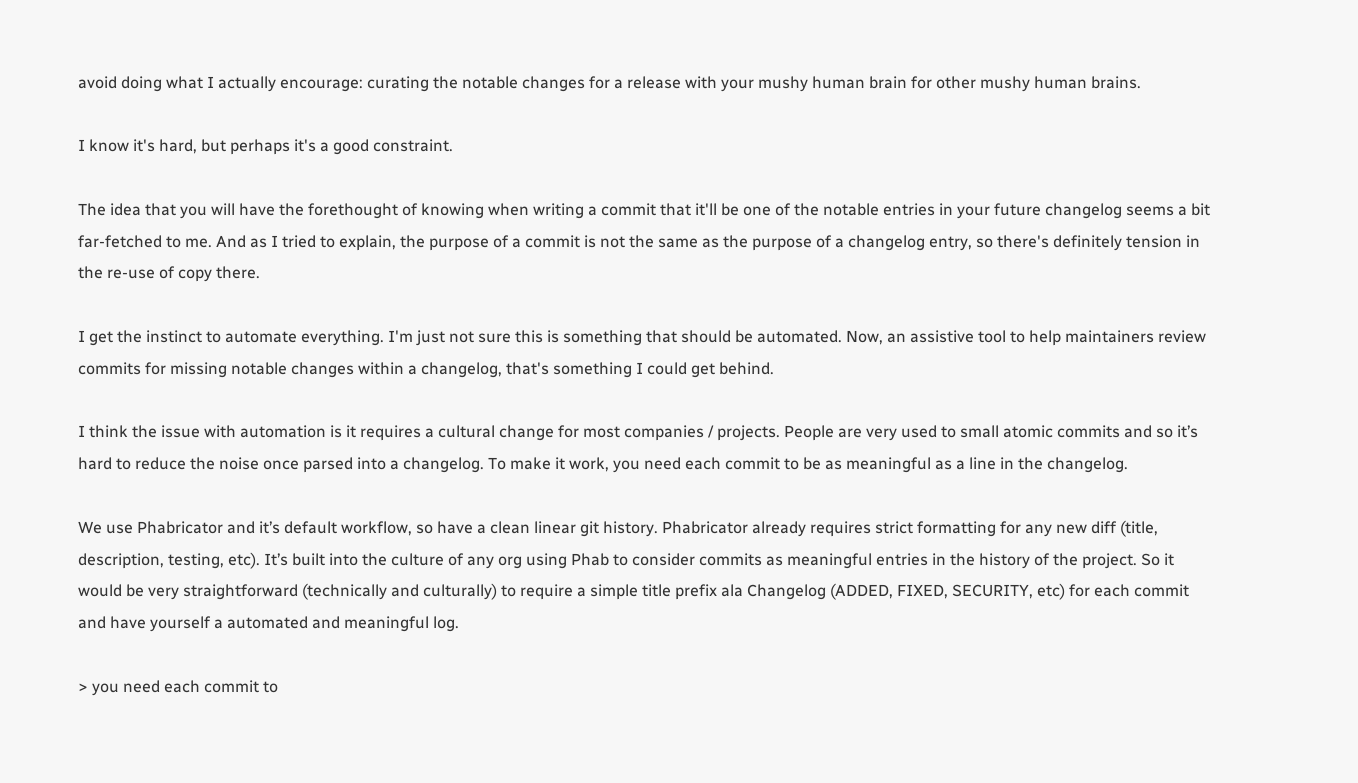avoid doing what I actually encourage: curating the notable changes for a release with your mushy human brain for other mushy human brains.

I know it's hard, but perhaps it's a good constraint.

The idea that you will have the forethought of knowing when writing a commit that it'll be one of the notable entries in your future changelog seems a bit far-fetched to me. And as I tried to explain, the purpose of a commit is not the same as the purpose of a changelog entry, so there's definitely tension in the re-use of copy there.

I get the instinct to automate everything. I'm just not sure this is something that should be automated. Now, an assistive tool to help maintainers review commits for missing notable changes within a changelog, that's something I could get behind.

I think the issue with automation is it requires a cultural change for most companies / projects. People are very used to small atomic commits and so it’s hard to reduce the noise once parsed into a changelog. To make it work, you need each commit to be as meaningful as a line in the changelog.

We use Phabricator and it’s default workflow, so have a clean linear git history. Phabricator already requires strict formatting for any new diff (title, description, testing, etc). It’s built into the culture of any org using Phab to consider commits as meaningful entries in the history of the project. So it would be very straightforward (technically and culturally) to require a simple title prefix ala Changelog (ADDED, FIXED, SECURITY, etc) for each commit and have yourself a automated and meaningful log.

> you need each commit to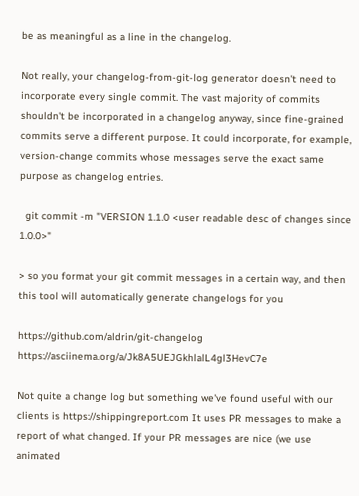be as meaningful as a line in the changelog.

Not really, your changelog-from-git-log generator doesn't need to incorporate every single commit. The vast majority of commits shouldn't be incorporated in a changelog anyway, since fine-grained commits serve a different purpose. It could incorporate, for example, version-change commits whose messages serve the exact same purpose as changelog entries.

  git commit -m "VERSION 1.1.0 <user readable desc of changes since 1.0.0>"

> so you format your git commit messages in a certain way, and then this tool will automatically generate changelogs for you

https://github.com/aldrin/git-changelog https://asciinema.org/a/Jk8A5UEJGkhlalL4gl3HevC7e

Not quite a change log but something we've found useful with our clients is https://shippingreport.com It uses PR messages to make a report of what changed. If your PR messages are nice (we use animated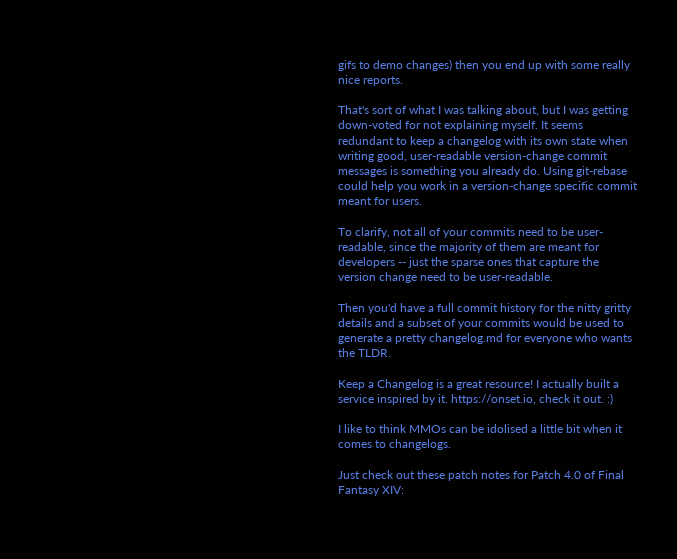gifs to demo changes) then you end up with some really nice reports.

That's sort of what I was talking about, but I was getting down-voted for not explaining myself. It seems redundant to keep a changelog with its own state when writing good, user-readable version-change commit messages is something you already do. Using git-rebase could help you work in a version-change specific commit meant for users.

To clarify, not all of your commits need to be user-readable, since the majority of them are meant for developers -- just the sparse ones that capture the version change need to be user-readable.

Then you'd have a full commit history for the nitty gritty details and a subset of your commits would be used to generate a pretty changelog.md for everyone who wants the TLDR.

Keep a Changelog is a great resource! I actually built a service inspired by it. https://onset.io, check it out. :)

I like to think MMOs can be idolised a little bit when it comes to changelogs.

Just check out these patch notes for Patch 4.0 of Final Fantasy XIV: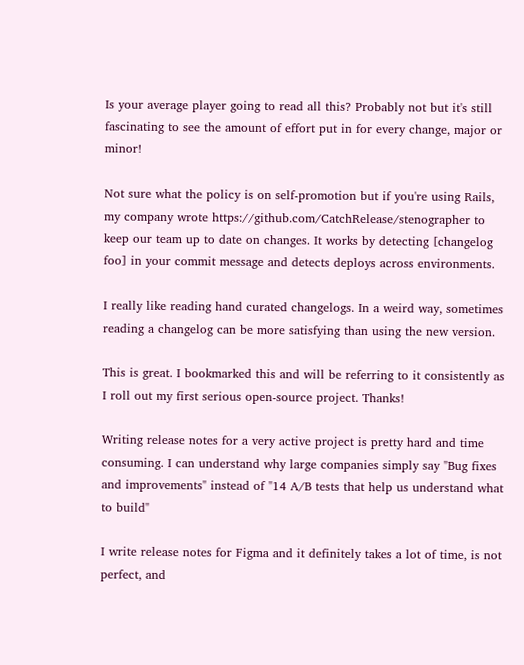Is your average player going to read all this? Probably not but it's still fascinating to see the amount of effort put in for every change, major or minor!

Not sure what the policy is on self-promotion but if you're using Rails, my company wrote https://github.com/CatchRelease/stenographer to keep our team up to date on changes. It works by detecting [changelog foo] in your commit message and detects deploys across environments.

I really like reading hand curated changelogs. In a weird way, sometimes reading a changelog can be more satisfying than using the new version.

This is great. I bookmarked this and will be referring to it consistently as I roll out my first serious open-source project. Thanks!

Writing release notes for a very active project is pretty hard and time consuming. I can understand why large companies simply say "Bug fixes and improvements" instead of "14 A/B tests that help us understand what to build"

I write release notes for Figma and it definitely takes a lot of time, is not perfect, and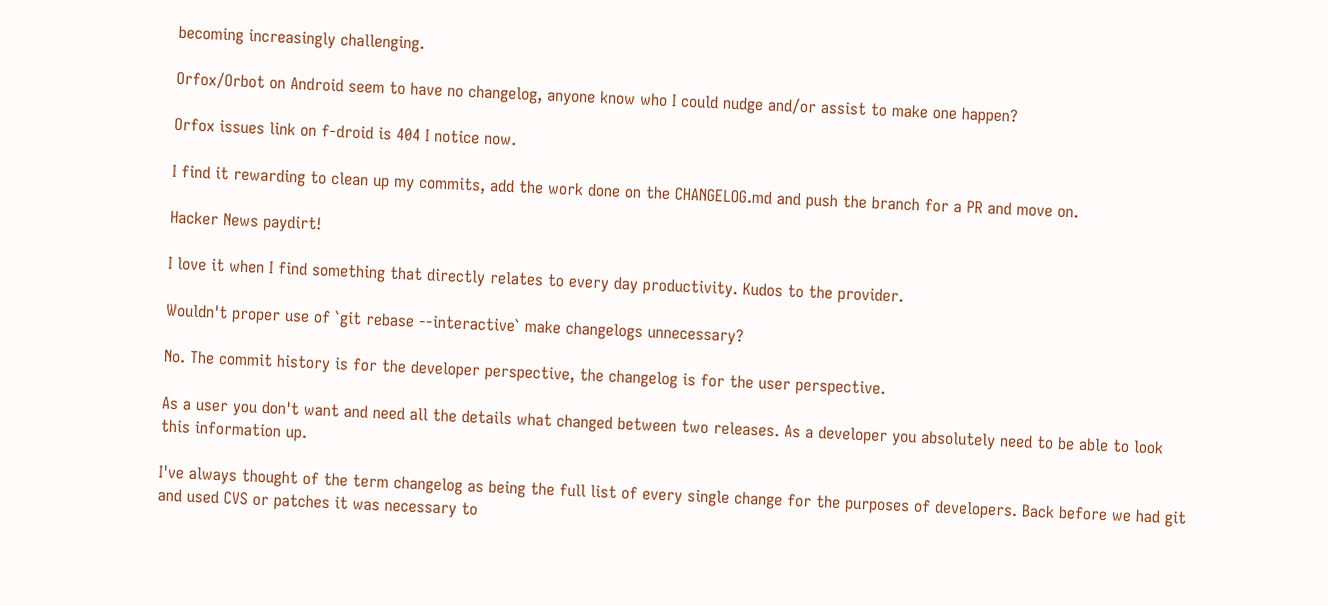becoming increasingly challenging.

Orfox/Orbot on Android seem to have no changelog, anyone know who I could nudge and/or assist to make one happen?

Orfox issues link on f-droid is 404 I notice now.

I find it rewarding to clean up my commits, add the work done on the CHANGELOG.md and push the branch for a PR and move on.

Hacker News paydirt!

I love it when I find something that directly relates to every day productivity. Kudos to the provider.

Wouldn't proper use of `git rebase --interactive` make changelogs unnecessary?

No. The commit history is for the developer perspective, the changelog is for the user perspective.

As a user you don't want and need all the details what changed between two releases. As a developer you absolutely need to be able to look this information up.

I've always thought of the term changelog as being the full list of every single change for the purposes of developers. Back before we had git and used CVS or patches it was necessary to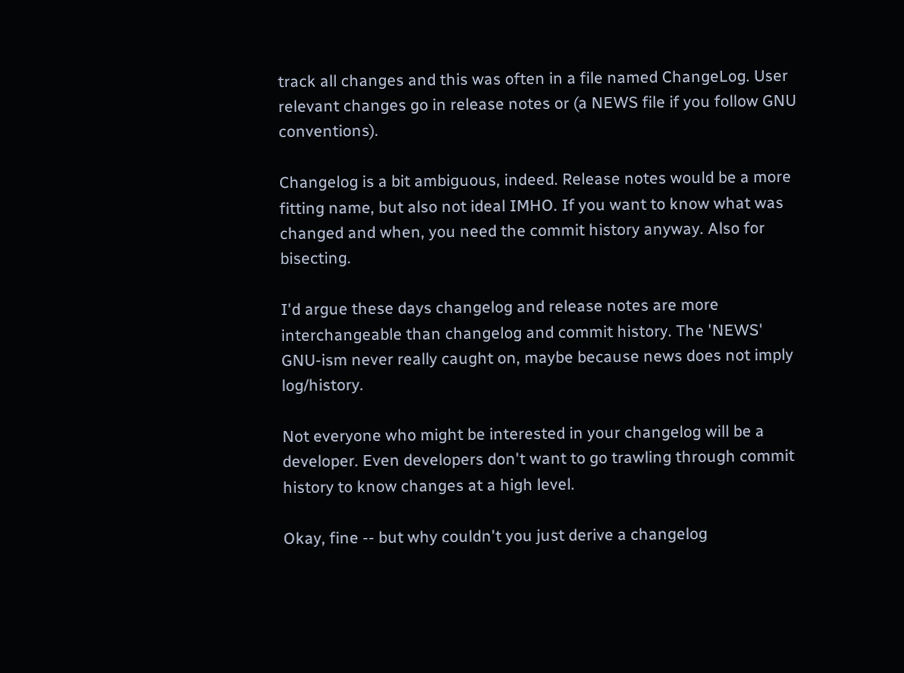track all changes and this was often in a file named ChangeLog. User relevant changes go in release notes or (a NEWS file if you follow GNU conventions).

Changelog is a bit ambiguous, indeed. Release notes would be a more fitting name, but also not ideal IMHO. If you want to know what was changed and when, you need the commit history anyway. Also for bisecting.

I'd argue these days changelog and release notes are more interchangeable than changelog and commit history. The 'NEWS' GNU-ism never really caught on, maybe because news does not imply log/history.

Not everyone who might be interested in your changelog will be a developer. Even developers don't want to go trawling through commit history to know changes at a high level.

Okay, fine -- but why couldn't you just derive a changelog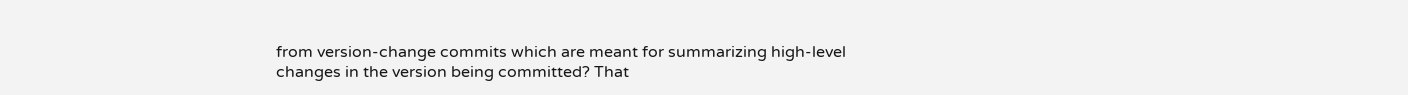from version-change commits which are meant for summarizing high-level changes in the version being committed? That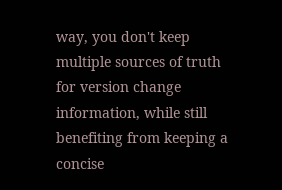way, you don't keep multiple sources of truth for version change information, while still benefiting from keeping a concise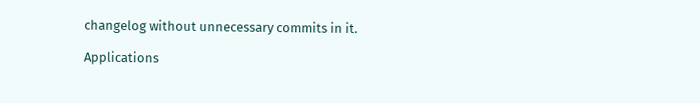changelog without unnecessary commits in it.

Applications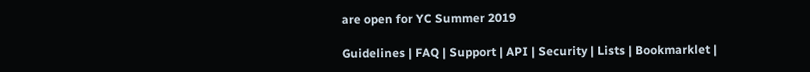are open for YC Summer 2019

Guidelines | FAQ | Support | API | Security | Lists | Bookmarklet |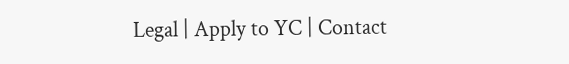Legal | Apply to YC | Contact